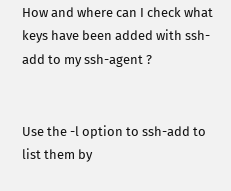How and where can I check what keys have been added with ssh-add to my ssh-agent ?


Use the -l option to ssh-add to list them by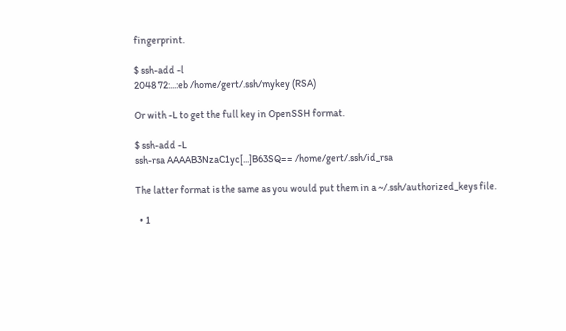fingerprint.

$ ssh-add -l
2048 72:...:eb /home/gert/.ssh/mykey (RSA)

Or with -L to get the full key in OpenSSH format.

$ ssh-add -L
ssh-rsa AAAAB3NzaC1yc[...]B63SQ== /home/gert/.ssh/id_rsa

The latter format is the same as you would put them in a ~/.ssh/authorized_keys file.

  • 1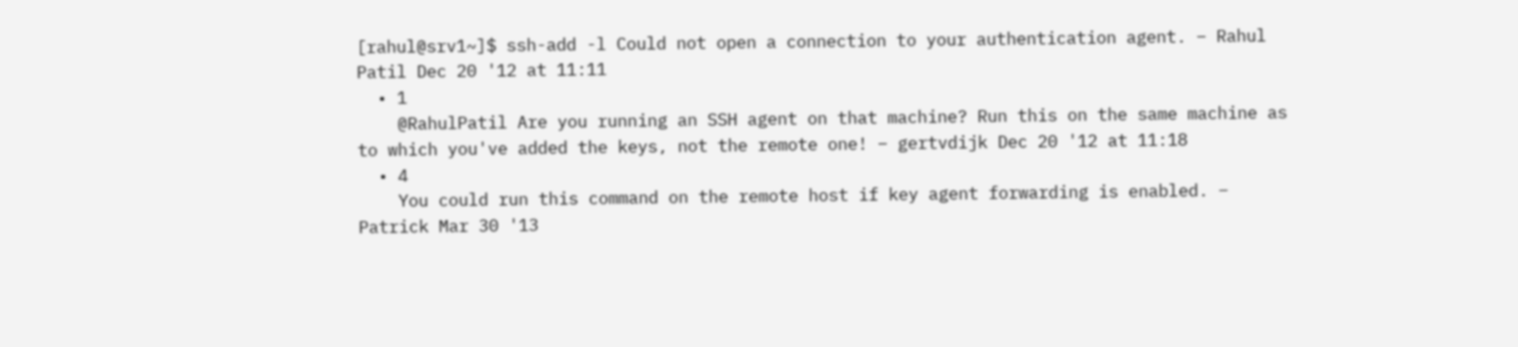[rahul@srv1~]$ ssh-add -l Could not open a connection to your authentication agent. – Rahul Patil Dec 20 '12 at 11:11
  • 1
    @RahulPatil Are you running an SSH agent on that machine? Run this on the same machine as to which you've added the keys, not the remote one! – gertvdijk Dec 20 '12 at 11:18
  • 4
    You could run this command on the remote host if key agent forwarding is enabled. – Patrick Mar 30 '13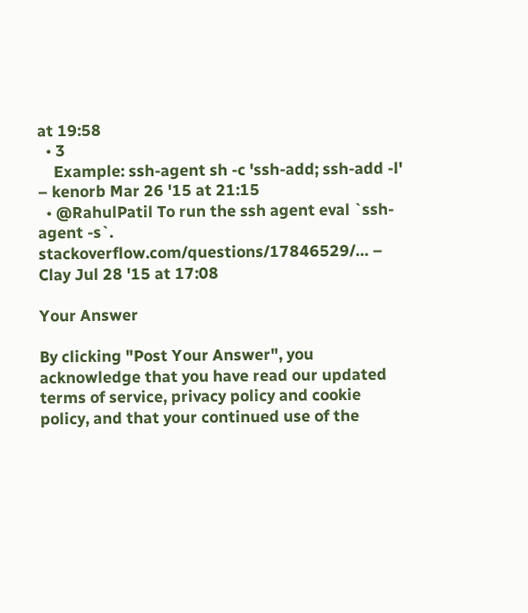at 19:58
  • 3
    Example: ssh-agent sh -c 'ssh-add; ssh-add -l' – kenorb Mar 26 '15 at 21:15
  • @RahulPatil To run the ssh agent eval `ssh-agent -s`. stackoverflow.com/questions/17846529/… – Clay Jul 28 '15 at 17:08

Your Answer

By clicking "Post Your Answer", you acknowledge that you have read our updated terms of service, privacy policy and cookie policy, and that your continued use of the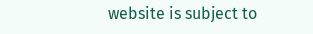website is subject to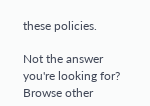these policies.

Not the answer you're looking for? Browse other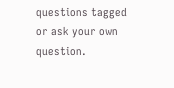questions tagged or ask your own question.